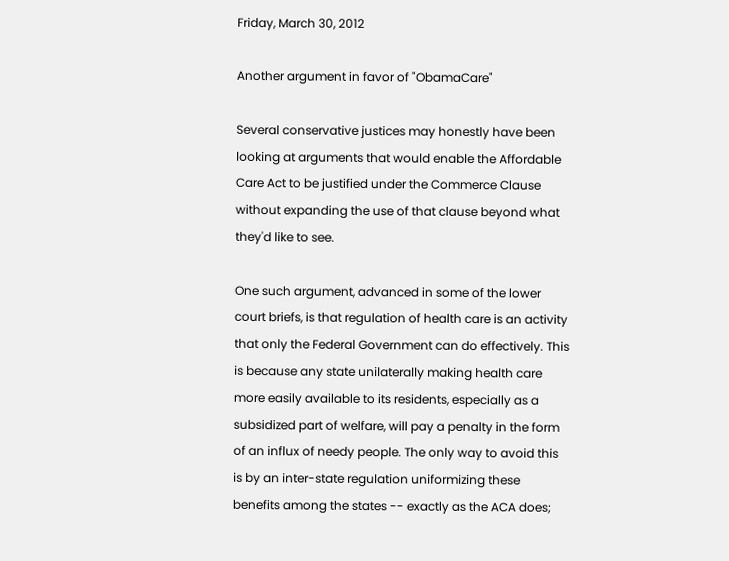Friday, March 30, 2012

Another argument in favor of "ObamaCare"

Several conservative justices may honestly have been looking at arguments that would enable the Affordable Care Act to be justified under the Commerce Clause without expanding the use of that clause beyond what they'd like to see.

One such argument, advanced in some of the lower court briefs, is that regulation of health care is an activity that only the Federal Government can do effectively. This is because any state unilaterally making health care more easily available to its residents, especially as a subsidized part of welfare, will pay a penalty in the form of an influx of needy people. The only way to avoid this is by an inter-state regulation uniformizing these benefits among the states -- exactly as the ACA does;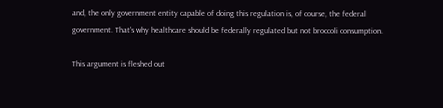and, the only government entity capable of doing this regulation is, of course, the federal government. That's why healthcare should be federally regulated but not broccoli consumption.

This argument is fleshed out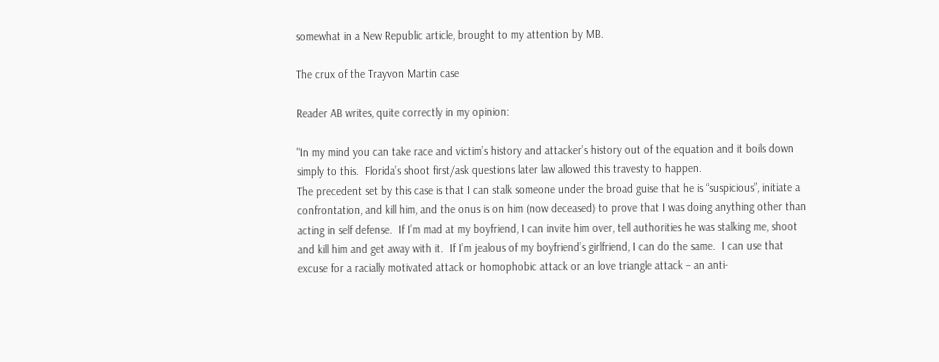somewhat in a New Republic article, brought to my attention by MB.

The crux of the Trayvon Martin case

Reader AB writes, quite correctly in my opinion:

"In my mind you can take race and victim’s history and attacker’s history out of the equation and it boils down simply to this.  Florida’s shoot first/ask questions later law allowed this travesty to happen.
The precedent set by this case is that I can stalk someone under the broad guise that he is “suspicious”, initiate a confrontation, and kill him, and the onus is on him (now deceased) to prove that I was doing anything other than acting in self defense.  If I’m mad at my boyfriend, I can invite him over, tell authorities he was stalking me, shoot and kill him and get away with it.  If I’m jealous of my boyfriend’s girlfriend, I can do the same.  I can use that excuse for a racially motivated attack or homophobic attack or an love triangle attack – an anti-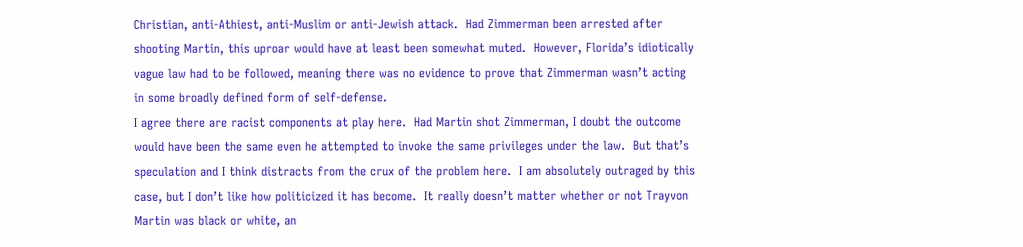Christian, anti-Athiest, anti-Muslim or anti-Jewish attack.  Had Zimmerman been arrested after shooting Martin, this uproar would have at least been somewhat muted.  However, Florida’s idiotically vague law had to be followed, meaning there was no evidence to prove that Zimmerman wasn’t acting in some broadly defined form of self-defense.
I agree there are racist components at play here.  Had Martin shot Zimmerman, I doubt the outcome would have been the same even he attempted to invoke the same privileges under the law.  But that’s speculation and I think distracts from the crux of the problem here.  I am absolutely outraged by this case, but I don’t like how politicized it has become.  It really doesn’t matter whether or not Trayvon Martin was black or white, an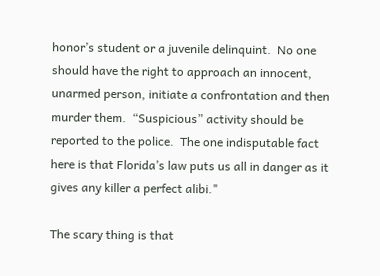honor’s student or a juvenile delinquint.  No one should have the right to approach an innocent, unarmed person, initiate a confrontation and then murder them.  “Suspicious” activity should be reported to the police.  The one indisputable fact here is that Florida’s law puts us all in danger as it gives any killer a perfect alibi."

The scary thing is that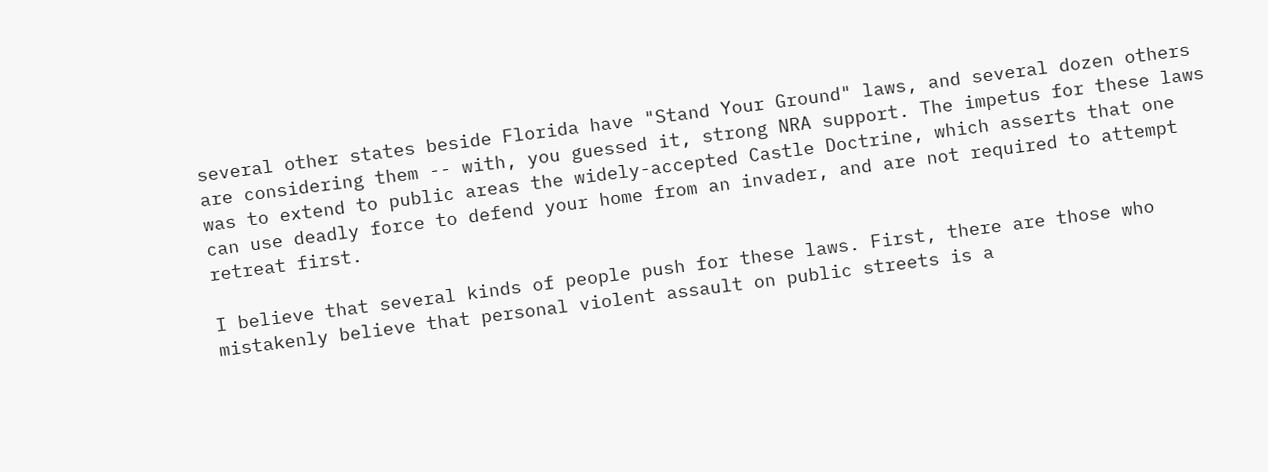several other states beside Florida have "Stand Your Ground" laws, and several dozen others are considering them -- with, you guessed it, strong NRA support. The impetus for these laws was to extend to public areas the widely-accepted Castle Doctrine, which asserts that one can use deadly force to defend your home from an invader, and are not required to attempt retreat first.

I believe that several kinds of people push for these laws. First, there are those who mistakenly believe that personal violent assault on public streets is a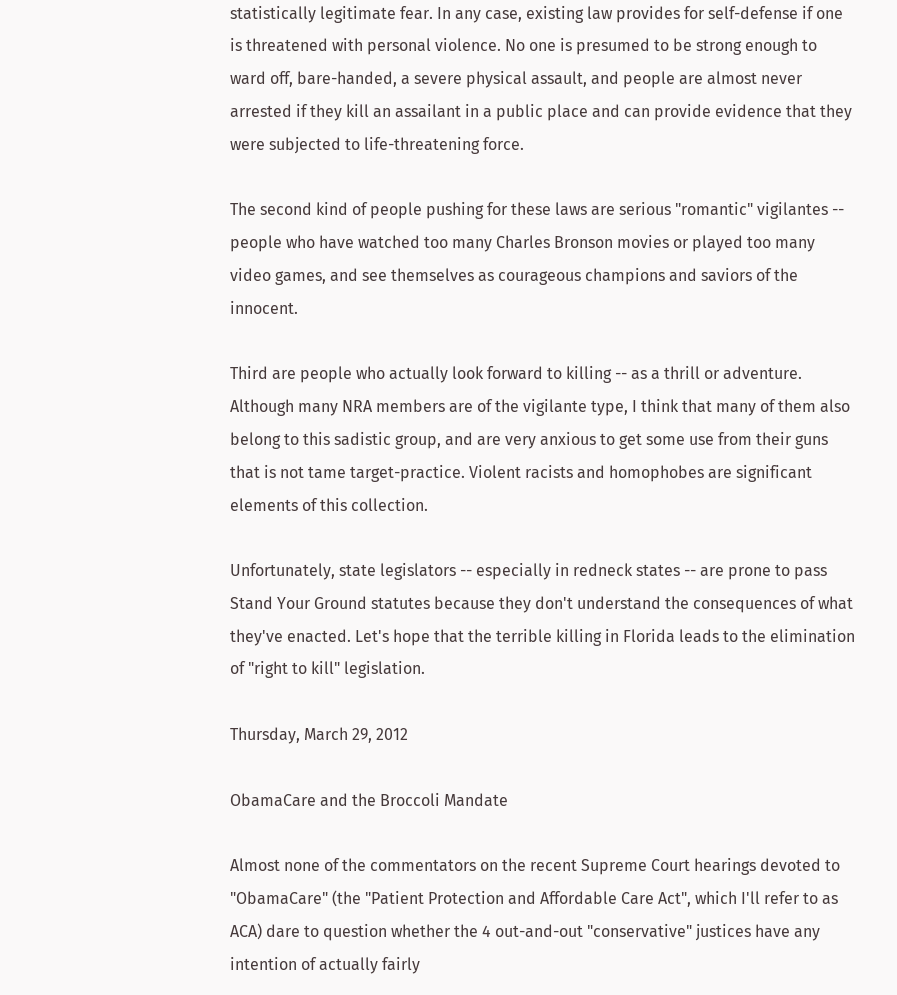statistically legitimate fear. In any case, existing law provides for self-defense if one is threatened with personal violence. No one is presumed to be strong enough to ward off, bare-handed, a severe physical assault, and people are almost never arrested if they kill an assailant in a public place and can provide evidence that they were subjected to life-threatening force.

The second kind of people pushing for these laws are serious "romantic" vigilantes -- people who have watched too many Charles Bronson movies or played too many video games, and see themselves as courageous champions and saviors of the innocent.

Third are people who actually look forward to killing -- as a thrill or adventure. Although many NRA members are of the vigilante type, I think that many of them also belong to this sadistic group, and are very anxious to get some use from their guns that is not tame target-practice. Violent racists and homophobes are significant elements of this collection.

Unfortunately, state legislators -- especially in redneck states -- are prone to pass Stand Your Ground statutes because they don't understand the consequences of what they've enacted. Let's hope that the terrible killing in Florida leads to the elimination of "right to kill" legislation.

Thursday, March 29, 2012

ObamaCare and the Broccoli Mandate

Almost none of the commentators on the recent Supreme Court hearings devoted to "ObamaCare" (the "Patient Protection and Affordable Care Act", which I'll refer to as ACA) dare to question whether the 4 out-and-out "conservative" justices have any intention of actually fairly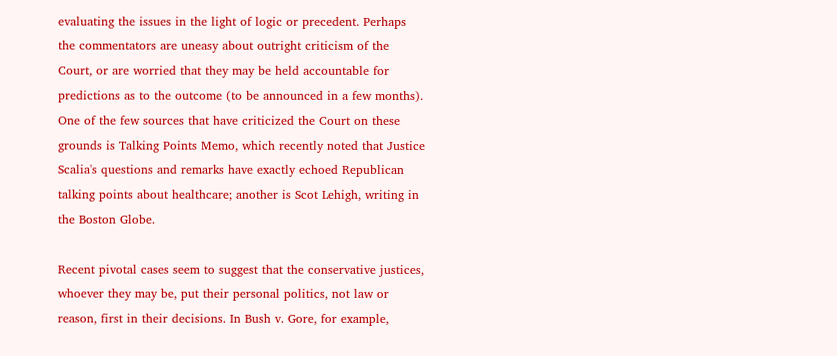evaluating the issues in the light of logic or precedent. Perhaps the commentators are uneasy about outright criticism of the Court, or are worried that they may be held accountable for predictions as to the outcome (to be announced in a few months). One of the few sources that have criticized the Court on these grounds is Talking Points Memo, which recently noted that Justice Scalia's questions and remarks have exactly echoed Republican talking points about healthcare; another is Scot Lehigh, writing in the Boston Globe.

Recent pivotal cases seem to suggest that the conservative justices, whoever they may be, put their personal politics, not law or reason, first in their decisions. In Bush v. Gore, for example,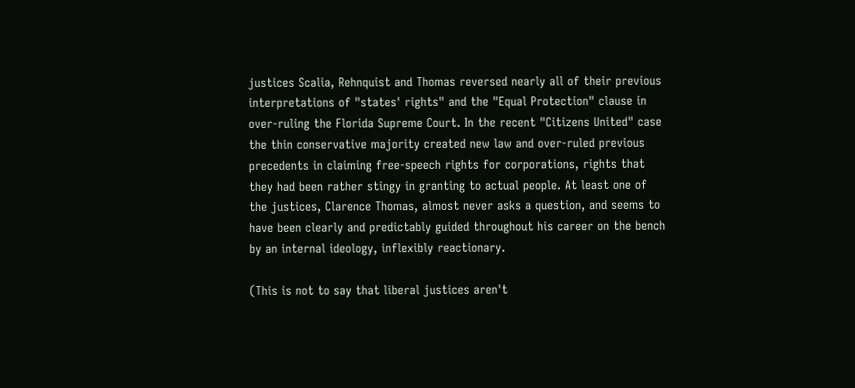justices Scalia, Rehnquist and Thomas reversed nearly all of their previous interpretations of "states' rights" and the "Equal Protection" clause in over-ruling the Florida Supreme Court. In the recent "Citizens United" case the thin conservative majority created new law and over-ruled previous precedents in claiming free-speech rights for corporations, rights that they had been rather stingy in granting to actual people. At least one of the justices, Clarence Thomas, almost never asks a question, and seems to have been clearly and predictably guided throughout his career on the bench by an internal ideology, inflexibly reactionary.

(This is not to say that liberal justices aren't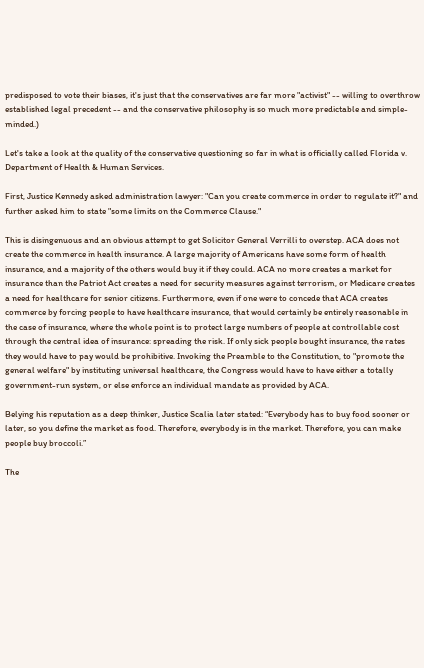predisposed to vote their biases, it's just that the conservatives are far more "activist" -- willing to overthrow established legal precedent -- and the conservative philosophy is so much more predictable and simple-minded.)

Let's take a look at the quality of the conservative questioning so far in what is officially called Florida v. Department of Health & Human Services.

First, Justice Kennedy asked administration lawyer: "Can you create commerce in order to regulate it?" and further asked him to state "some limits on the Commerce Clause."

This is disingenuous and an obvious attempt to get Solicitor General Verrilli to overstep. ACA does not create the commerce in health insurance. A large majority of Americans have some form of health insurance, and a majority of the others would buy it if they could. ACA no more creates a market for insurance than the Patriot Act creates a need for security measures against terrorism, or Medicare creates a need for healthcare for senior citizens. Furthermore, even if one were to concede that ACA creates commerce by forcing people to have healthcare insurance, that would certainly be entirely reasonable in the case of insurance, where the whole point is to protect large numbers of people at controllable cost through the central idea of insurance: spreading the risk. If only sick people bought insurance, the rates they would have to pay would be prohibitive. Invoking the Preamble to the Constitution, to "promote the general welfare" by instituting universal healthcare, the Congress would have to have either a totally government-run system, or else enforce an individual mandate as provided by ACA.

Belying his reputation as a deep thinker, Justice Scalia later stated: “Everybody has to buy food sooner or later, so you define the market as food. Therefore, everybody is in the market. Therefore, you can make people buy broccoli.”

The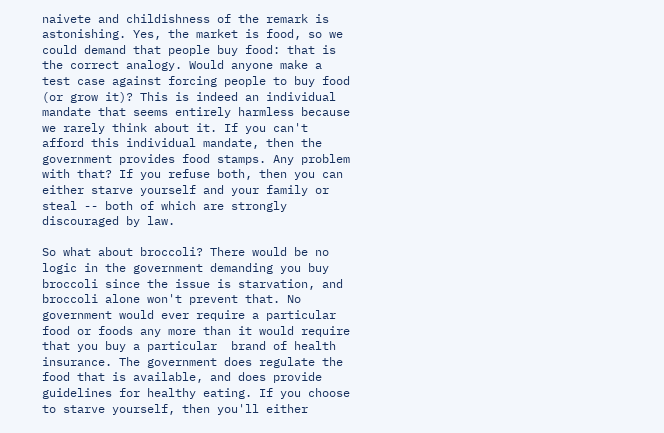naivete and childishness of the remark is astonishing. Yes, the market is food, so we could demand that people buy food: that is the correct analogy. Would anyone make a test case against forcing people to buy food (or grow it)? This is indeed an individual mandate that seems entirely harmless because we rarely think about it. If you can't afford this individual mandate, then the government provides food stamps. Any problem with that? If you refuse both, then you can either starve yourself and your family or steal -- both of which are strongly discouraged by law.

So what about broccoli? There would be no logic in the government demanding you buy broccoli since the issue is starvation, and broccoli alone won't prevent that. No government would ever require a particular food or foods any more than it would require that you buy a particular  brand of health insurance. The government does regulate the food that is available, and does provide guidelines for healthy eating. If you choose to starve yourself, then you'll either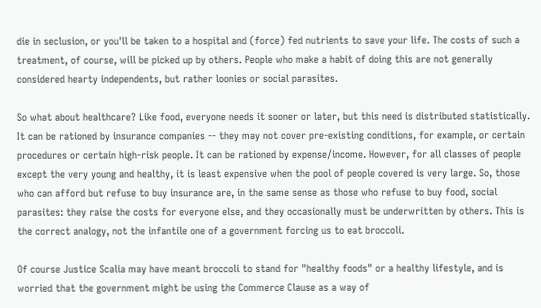die in seclusion, or you'll be taken to a hospital and (force) fed nutrients to save your life. The costs of such a treatment, of course, will be picked up by others. People who make a habit of doing this are not generally considered hearty independents, but rather loonies or social parasites.

So what about healthcare? Like food, everyone needs it sooner or later, but this need is distributed statistically. It can be rationed by insurance companies -- they may not cover pre-existing conditions, for example, or certain procedures or certain high-risk people. It can be rationed by expense/income. However, for all classes of people except the very young and healthy, it is least expensive when the pool of people covered is very large. So, those who can afford but refuse to buy insurance are, in the same sense as those who refuse to buy food, social parasites: they raise the costs for everyone else, and they occasionally must be underwritten by others. This is the correct analogy, not the infantile one of a government forcing us to eat broccoli.

Of course Justice Scalia may have meant broccoli to stand for "healthy foods" or a healthy lifestyle, and is worried that the government might be using the Commerce Clause as a way of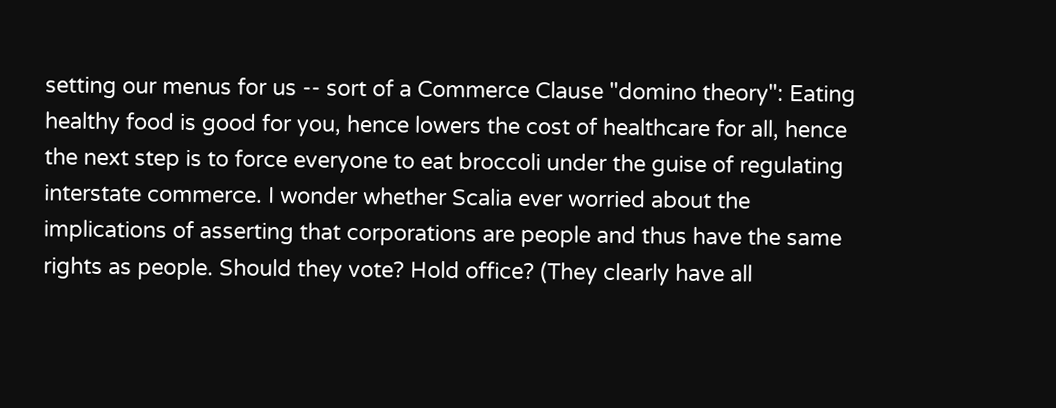setting our menus for us -- sort of a Commerce Clause "domino theory": Eating healthy food is good for you, hence lowers the cost of healthcare for all, hence the next step is to force everyone to eat broccoli under the guise of regulating interstate commerce. I wonder whether Scalia ever worried about the implications of asserting that corporations are people and thus have the same rights as people. Should they vote? Hold office? (They clearly have all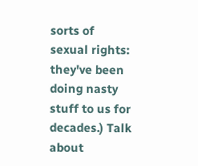sorts of sexual rights: they've been doing nasty stuff to us for decades.) Talk about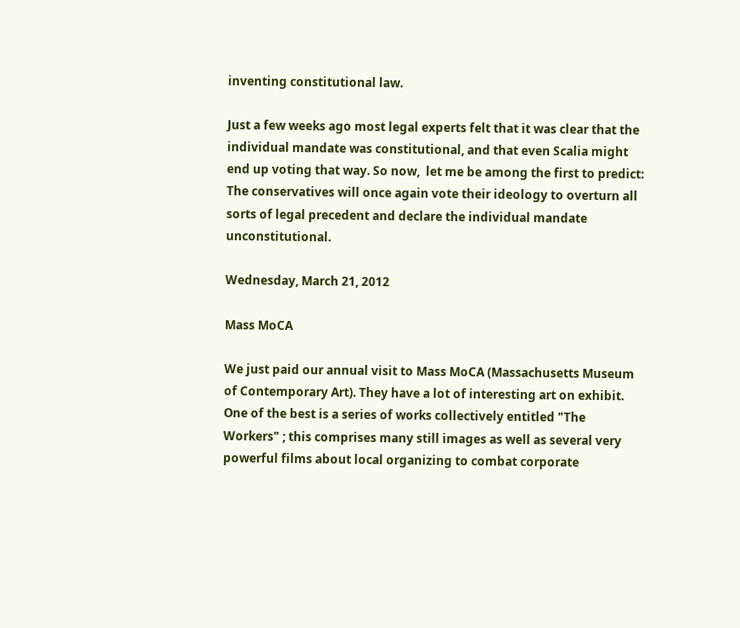inventing constitutional law.

Just a few weeks ago most legal experts felt that it was clear that the individual mandate was constitutional, and that even Scalia might end up voting that way. So now,  let me be among the first to predict: The conservatives will once again vote their ideology to overturn all sorts of legal precedent and declare the individual mandate unconstitutional.

Wednesday, March 21, 2012

Mass MoCA

We just paid our annual visit to Mass MoCA (Massachusetts Museum of Contemporary Art). They have a lot of interesting art on exhibit. One of the best is a series of works collectively entitled "The Workers" ; this comprises many still images as well as several very powerful films about local organizing to combat corporate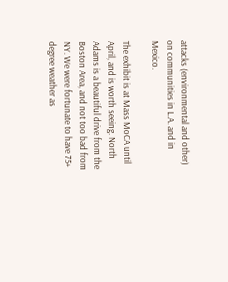attacks (environmental and other) on communities in L.A. and in Mexico.

The exhibit is at Mass MoCA until April, and is worth seeing. North Adams is a beautiful drive from the Boston Area, and not too bad from NY. We were fortunate to have 75+ degree weather as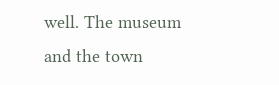well. The museum and the town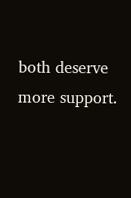both deserve more support.